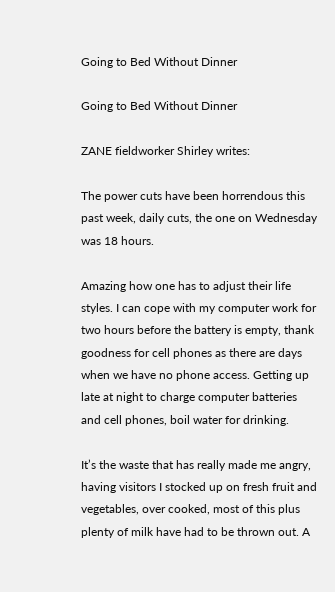Going to Bed Without Dinner

Going to Bed Without Dinner

ZANE fieldworker Shirley writes:

The power cuts have been horrendous this past week, daily cuts, the one on Wednesday was 18 hours.

Amazing how one has to adjust their life styles. I can cope with my computer work for two hours before the battery is empty, thank goodness for cell phones as there are days when we have no phone access. Getting up late at night to charge computer batteries and cell phones, boil water for drinking.

It’s the waste that has really made me angry, having visitors I stocked up on fresh fruit and vegetables, over cooked, most of this plus plenty of milk have had to be thrown out. A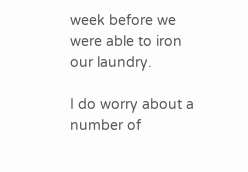week before we were able to iron our laundry.

I do worry about a number of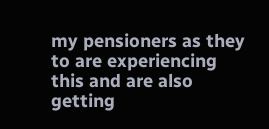my pensioners as they to are experiencing this and are also getting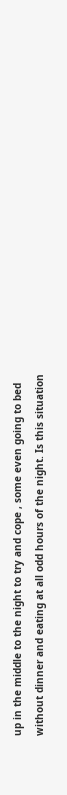up in the middle to the night to try and cope , some even going to bed without dinner and eating at all odd hours of the night. Is this situation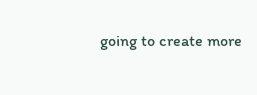going to create more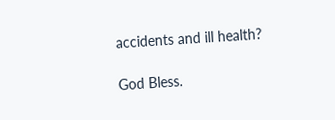accidents and ill health?

God Bless.